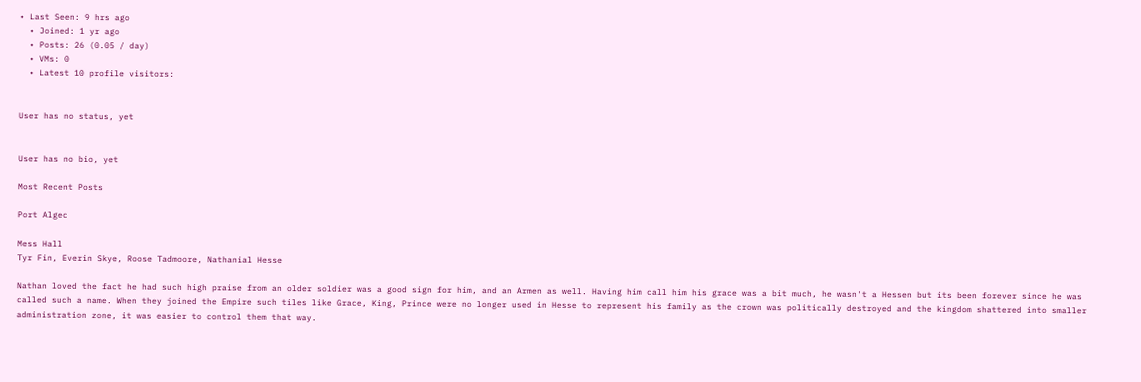• Last Seen: 9 hrs ago
  • Joined: 1 yr ago
  • Posts: 26 (0.05 / day)
  • VMs: 0
  • Latest 10 profile visitors:


User has no status, yet


User has no bio, yet

Most Recent Posts

Port Algec

Mess Hall
Tyr Fin, Everin Skye, Roose Tadmoore, Nathanial Hesse

Nathan loved the fact he had such high praise from an older soldier was a good sign for him, and an Armen as well. Having him call him his grace was a bit much, he wasn't a Hessen but its been forever since he was called such a name. When they joined the Empire such tiles like Grace, King, Prince were no longer used in Hesse to represent his family as the crown was politically destroyed and the kingdom shattered into smaller administration zone, it was easier to control them that way.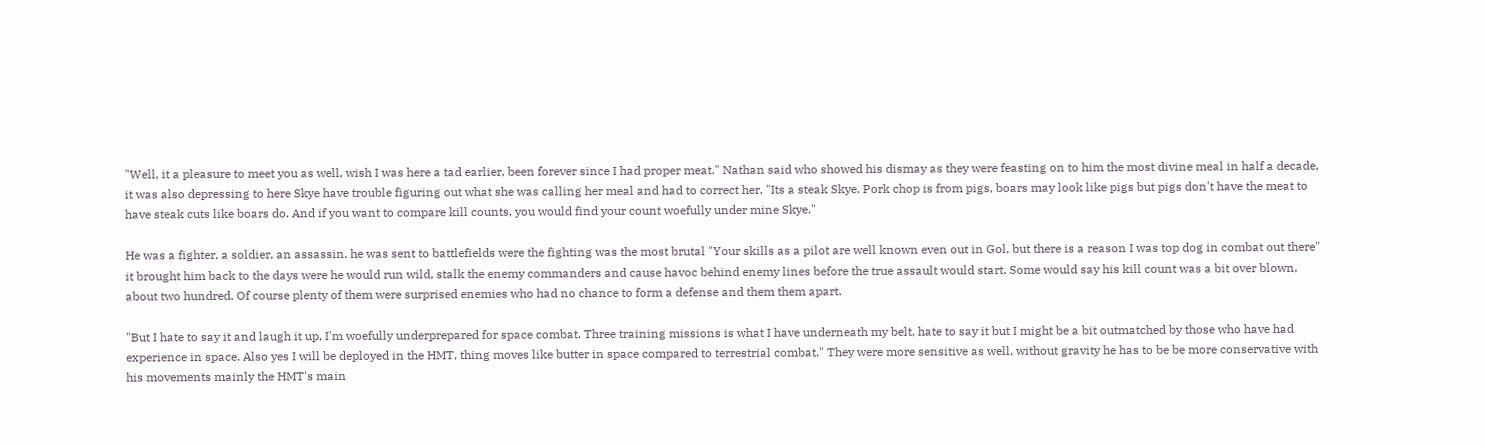"Well, it a pleasure to meet you as well, wish I was here a tad earlier, been forever since I had proper meat." Nathan said who showed his dismay as they were feasting on to him the most divine meal in half a decade, it was also depressing to here Skye have trouble figuring out what she was calling her meal and had to correct her, "Its a steak Skye. Pork chop is from pigs, boars may look like pigs but pigs don't have the meat to have steak cuts like boars do. And if you want to compare kill counts, you would find your count woefully under mine Skye."

He was a fighter, a soldier, an assassin, he was sent to battlefields were the fighting was the most brutal "Your skills as a pilot are well known even out in Gol, but there is a reason I was top dog in combat out there" it brought him back to the days were he would run wild, stalk the enemy commanders and cause havoc behind enemy lines before the true assault would start. Some would say his kill count was a bit over blown, about two hundred. Of course plenty of them were surprised enemies who had no chance to form a defense and them them apart.

"But I hate to say it and laugh it up, I'm woefully underprepared for space combat. Three training missions is what I have underneath my belt, hate to say it but I might be a bit outmatched by those who have had experience in space. Also yes I will be deployed in the HMT, thing moves like butter in space compared to terrestrial combat." They were more sensitive as well, without gravity he has to be be more conservative with his movements mainly the HMT's main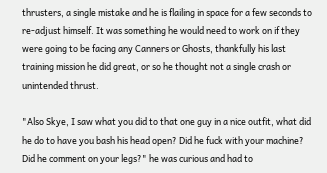thrusters, a single mistake and he is flailing in space for a few seconds to re-adjust himself. It was something he would need to work on if they were going to be facing any Canners or Ghosts, thankfully his last training mission he did great, or so he thought not a single crash or unintended thrust.

"Also Skye, I saw what you did to that one guy in a nice outfit, what did he do to have you bash his head open? Did he fuck with your machine? Did he comment on your legs?" he was curious and had to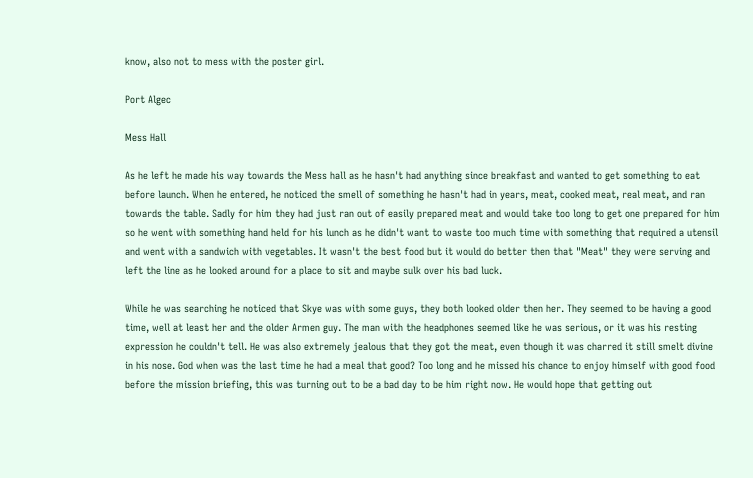know, also not to mess with the poster girl.

Port Algec

Mess Hall

As he left he made his way towards the Mess hall as he hasn't had anything since breakfast and wanted to get something to eat before launch. When he entered, he noticed the smell of something he hasn't had in years, meat, cooked meat, real meat, and ran towards the table. Sadly for him they had just ran out of easily prepared meat and would take too long to get one prepared for him so he went with something hand held for his lunch as he didn't want to waste too much time with something that required a utensil and went with a sandwich with vegetables. It wasn't the best food but it would do better then that "Meat" they were serving and left the line as he looked around for a place to sit and maybe sulk over his bad luck.

While he was searching he noticed that Skye was with some guys, they both looked older then her. They seemed to be having a good time, well at least her and the older Armen guy. The man with the headphones seemed like he was serious, or it was his resting expression he couldn't tell. He was also extremely jealous that they got the meat, even though it was charred it still smelt divine in his nose. God when was the last time he had a meal that good? Too long and he missed his chance to enjoy himself with good food before the mission briefing, this was turning out to be a bad day to be him right now. He would hope that getting out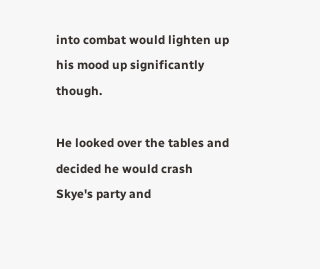into combat would lighten up his mood up significantly though.

He looked over the tables and decided he would crash Skye's party and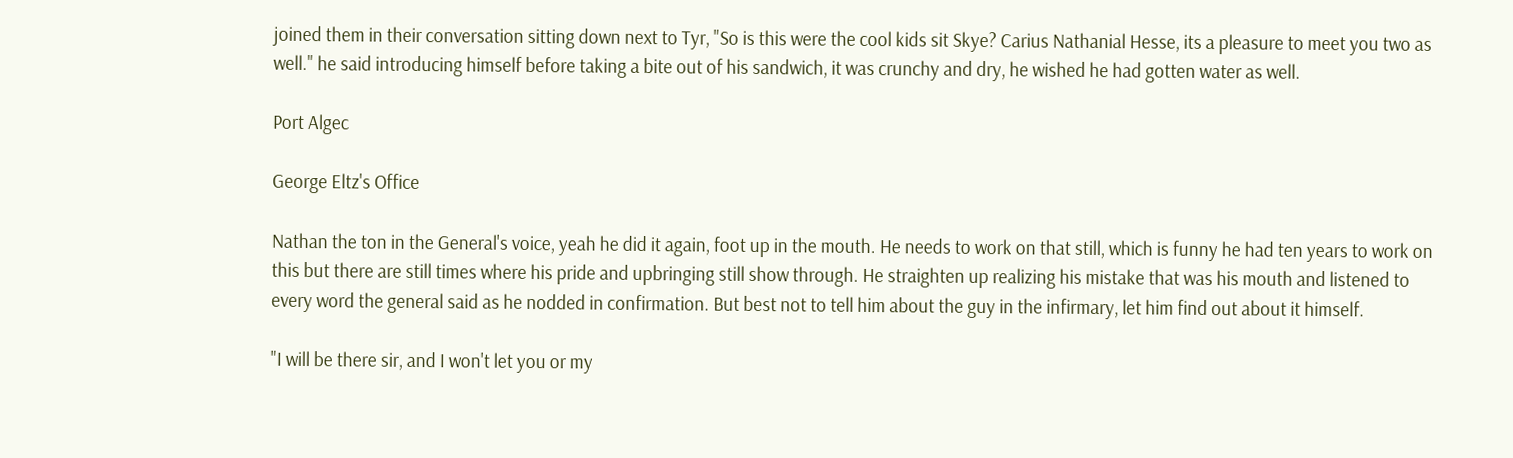joined them in their conversation sitting down next to Tyr, "So is this were the cool kids sit Skye? Carius Nathanial Hesse, its a pleasure to meet you two as well." he said introducing himself before taking a bite out of his sandwich, it was crunchy and dry, he wished he had gotten water as well.

Port Algec

George Eltz's Office

Nathan the ton in the General's voice, yeah he did it again, foot up in the mouth. He needs to work on that still, which is funny he had ten years to work on this but there are still times where his pride and upbringing still show through. He straighten up realizing his mistake that was his mouth and listened to every word the general said as he nodded in confirmation. But best not to tell him about the guy in the infirmary, let him find out about it himself.

"I will be there sir, and I won't let you or my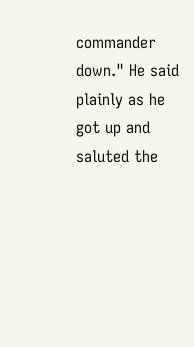commander down." He said plainly as he got up and saluted the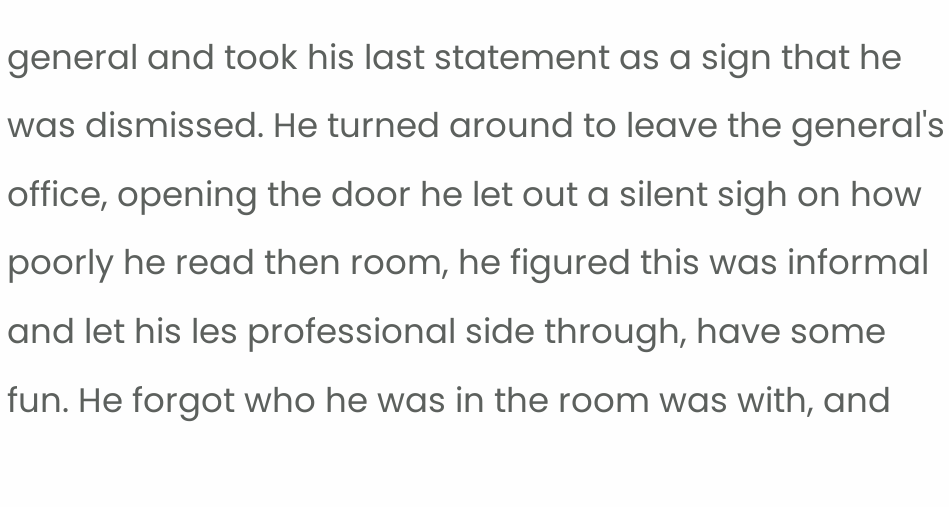general and took his last statement as a sign that he was dismissed. He turned around to leave the general's office, opening the door he let out a silent sigh on how poorly he read then room, he figured this was informal and let his les professional side through, have some fun. He forgot who he was in the room was with, and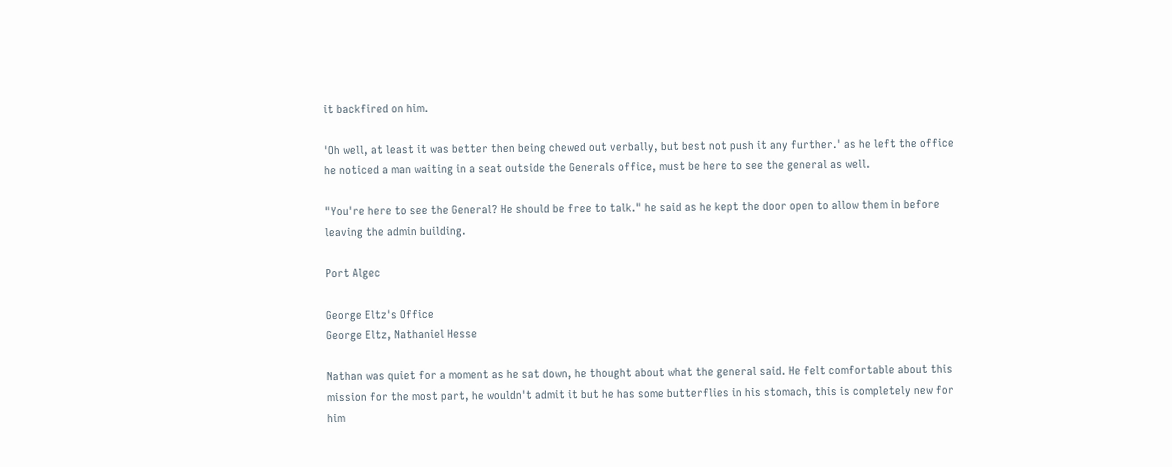it backfired on him.

'Oh well, at least it was better then being chewed out verbally, but best not push it any further.' as he left the office he noticed a man waiting in a seat outside the Generals office, must be here to see the general as well.

"You're here to see the General? He should be free to talk." he said as he kept the door open to allow them in before leaving the admin building.

Port Algec

George Eltz's Office
George Eltz, Nathaniel Hesse

Nathan was quiet for a moment as he sat down, he thought about what the general said. He felt comfortable about this mission for the most part, he wouldn't admit it but he has some butterflies in his stomach, this is completely new for him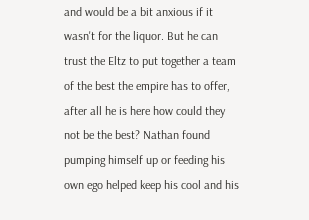and would be a bit anxious if it wasn't for the liquor. But he can trust the Eltz to put together a team of the best the empire has to offer, after all he is here how could they not be the best? Nathan found pumping himself up or feeding his own ego helped keep his cool and his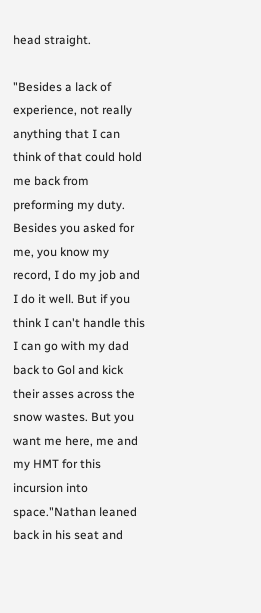head straight.

"Besides a lack of experience, not really anything that I can think of that could hold me back from preforming my duty. Besides you asked for me, you know my record, I do my job and I do it well. But if you think I can't handle this I can go with my dad back to Gol and kick their asses across the snow wastes. But you want me here, me and my HMT for this incursion into space."Nathan leaned back in his seat and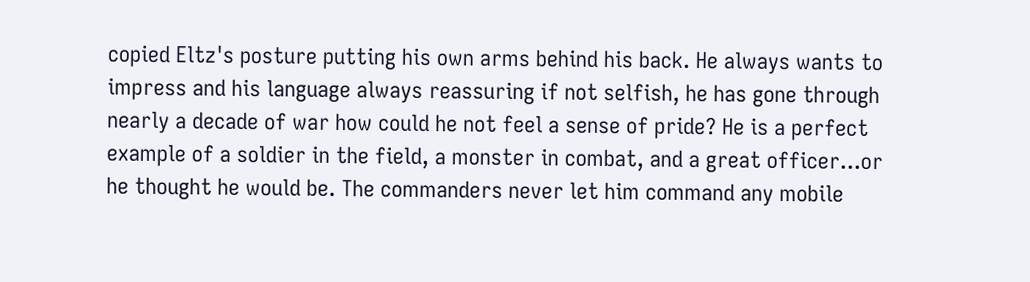copied Eltz's posture putting his own arms behind his back. He always wants to impress and his language always reassuring if not selfish, he has gone through nearly a decade of war how could he not feel a sense of pride? He is a perfect example of a soldier in the field, a monster in combat, and a great officer...or he thought he would be. The commanders never let him command any mobile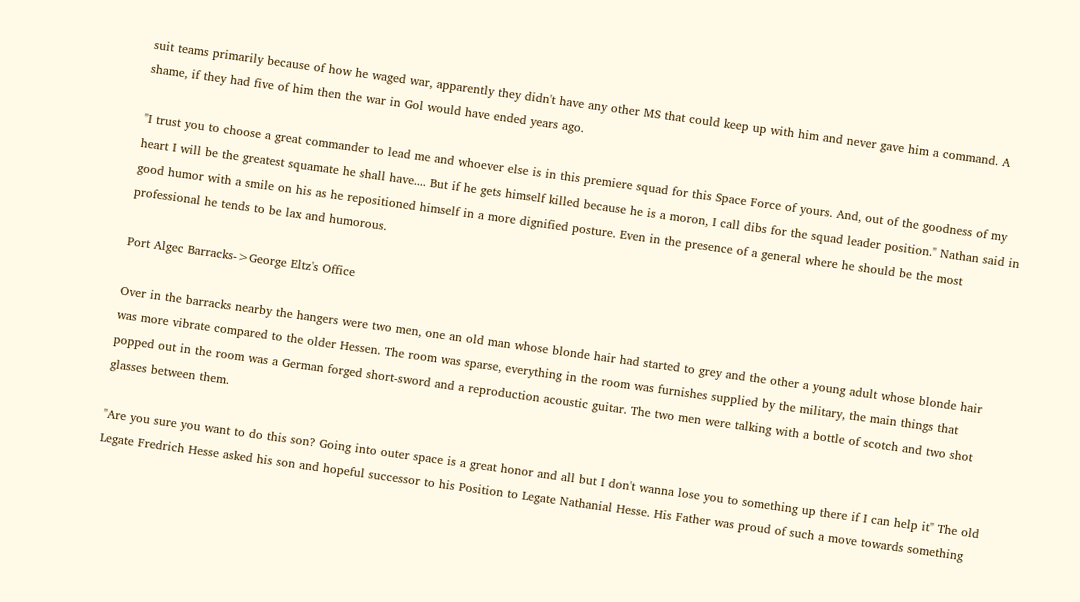suit teams primarily because of how he waged war, apparently they didn't have any other MS that could keep up with him and never gave him a command. A shame, if they had five of him then the war in Gol would have ended years ago.

"I trust you to choose a great commander to lead me and whoever else is in this premiere squad for this Space Force of yours. And, out of the goodness of my heart I will be the greatest squamate he shall have.... But if he gets himself killed because he is a moron, I call dibs for the squad leader position." Nathan said in good humor with a smile on his as he repositioned himself in a more dignified posture. Even in the presence of a general where he should be the most professional he tends to be lax and humorous.

Port Algec Barracks->George Eltz's Office

Over in the barracks nearby the hangers were two men, one an old man whose blonde hair had started to grey and the other a young adult whose blonde hair was more vibrate compared to the older Hessen. The room was sparse, everything in the room was furnishes supplied by the military, the main things that popped out in the room was a German forged short-sword and a reproduction acoustic guitar. The two men were talking with a bottle of scotch and two shot glasses between them.

"Are you sure you want to do this son? Going into outer space is a great honor and all but I don't wanna lose you to something up there if I can help it" The old Legate Fredrich Hesse asked his son and hopeful successor to his Position to Legate Nathanial Hesse. His Father was proud of such a move towards something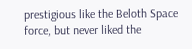prestigious like the Beloth Space force, but never liked the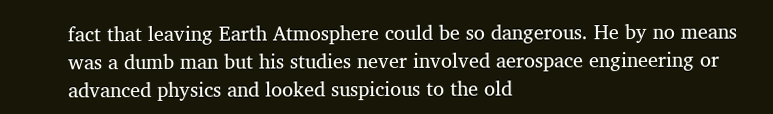fact that leaving Earth Atmosphere could be so dangerous. He by no means was a dumb man but his studies never involved aerospace engineering or advanced physics and looked suspicious to the old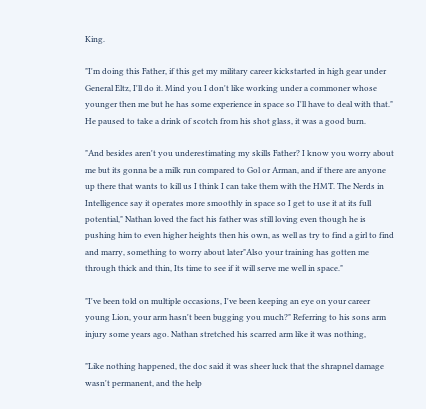King.

"I'm doing this Father, if this get my military career kickstarted in high gear under General Eltz, I'll do it. Mind you I don't like working under a commoner whose younger then me but he has some experience in space so I'll have to deal with that." He paused to take a drink of scotch from his shot glass, it was a good burn.

"And besides aren't you underestimating my skills Father? I know you worry about me but its gonna be a milk run compared to Gol or Arman, and if there are anyone up there that wants to kill us I think I can take them with the HMT. The Nerds in Intelligence say it operates more smoothly in space so I get to use it at its full potential," Nathan loved the fact his father was still loving even though he is pushing him to even higher heights then his own, as well as try to find a girl to find and marry, something to worry about later"Also your training has gotten me through thick and thin, Its time to see if it will serve me well in space."

"I've been told on multiple occasions, I've been keeping an eye on your career young Lion, your arm hasn't been bugging you much?" Referring to his sons arm injury some years ago. Nathan stretched his scarred arm like it was nothing,

"Like nothing happened, the doc said it was sheer luck that the shrapnel damage wasn't permanent, and the help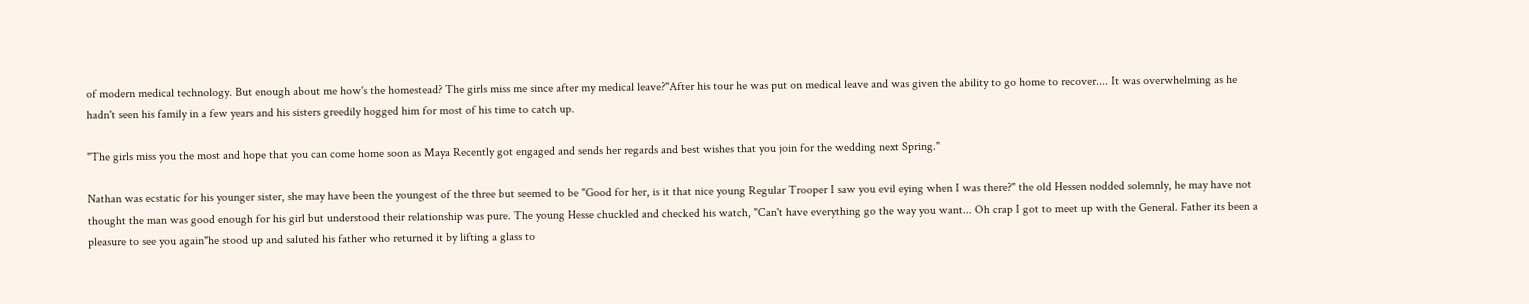of modern medical technology. But enough about me how's the homestead? The girls miss me since after my medical leave?"After his tour he was put on medical leave and was given the ability to go home to recover.... It was overwhelming as he hadn't seen his family in a few years and his sisters greedily hogged him for most of his time to catch up.

"The girls miss you the most and hope that you can come home soon as Maya Recently got engaged and sends her regards and best wishes that you join for the wedding next Spring."

Nathan was ecstatic for his younger sister, she may have been the youngest of the three but seemed to be "Good for her, is it that nice young Regular Trooper I saw you evil eying when I was there?" the old Hessen nodded solemnly, he may have not thought the man was good enough for his girl but understood their relationship was pure. The young Hesse chuckled and checked his watch, "Can't have everything go the way you want... Oh crap I got to meet up with the General. Father its been a pleasure to see you again"he stood up and saluted his father who returned it by lifting a glass to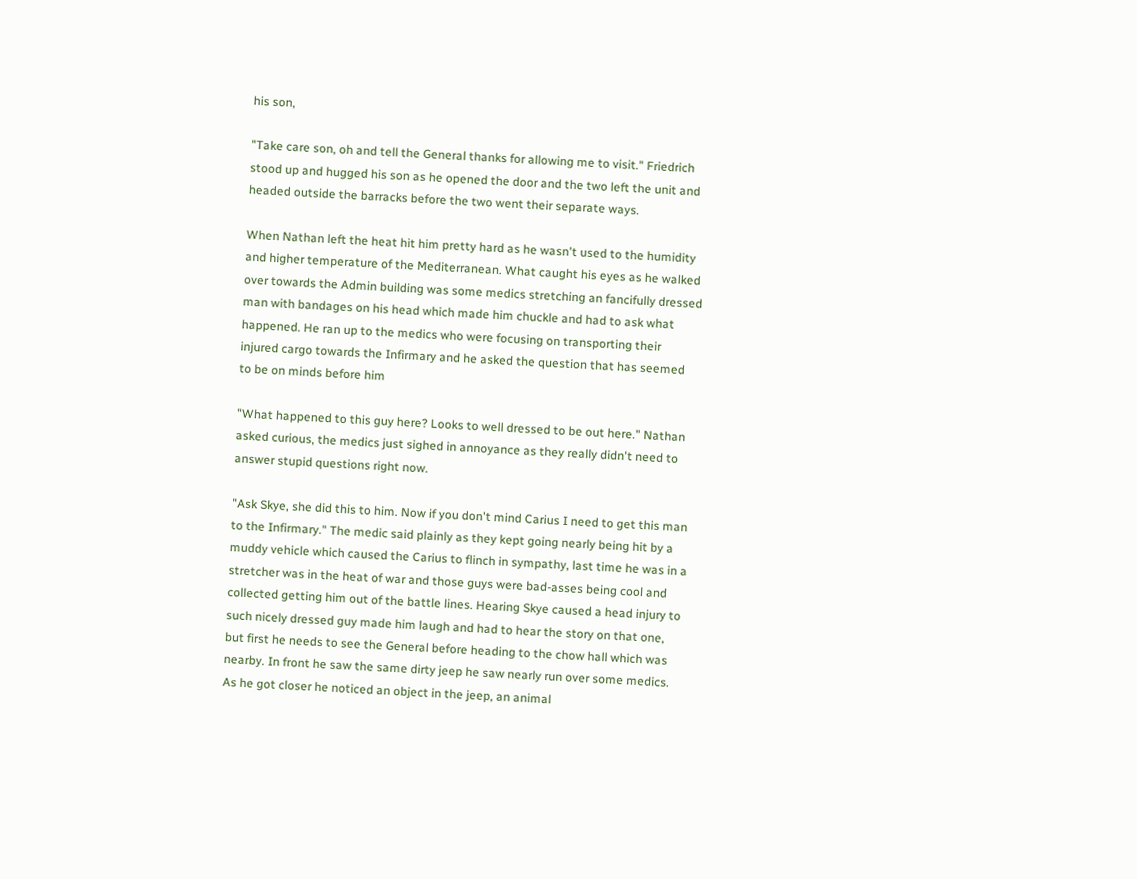his son,

"Take care son, oh and tell the General thanks for allowing me to visit." Friedrich stood up and hugged his son as he opened the door and the two left the unit and headed outside the barracks before the two went their separate ways.

When Nathan left the heat hit him pretty hard as he wasn't used to the humidity and higher temperature of the Mediterranean. What caught his eyes as he walked over towards the Admin building was some medics stretching an fancifully dressed man with bandages on his head which made him chuckle and had to ask what happened. He ran up to the medics who were focusing on transporting their injured cargo towards the Infirmary and he asked the question that has seemed to be on minds before him

"What happened to this guy here? Looks to well dressed to be out here." Nathan asked curious, the medics just sighed in annoyance as they really didn't need to answer stupid questions right now.

"Ask Skye, she did this to him. Now if you don't mind Carius I need to get this man to the Infirmary." The medic said plainly as they kept going nearly being hit by a muddy vehicle which caused the Carius to flinch in sympathy, last time he was in a stretcher was in the heat of war and those guys were bad-asses being cool and collected getting him out of the battle lines. Hearing Skye caused a head injury to such nicely dressed guy made him laugh and had to hear the story on that one, but first he needs to see the General before heading to the chow hall which was nearby. In front he saw the same dirty jeep he saw nearly run over some medics. As he got closer he noticed an object in the jeep, an animal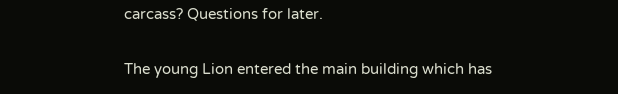carcass? Questions for later.

The young Lion entered the main building which has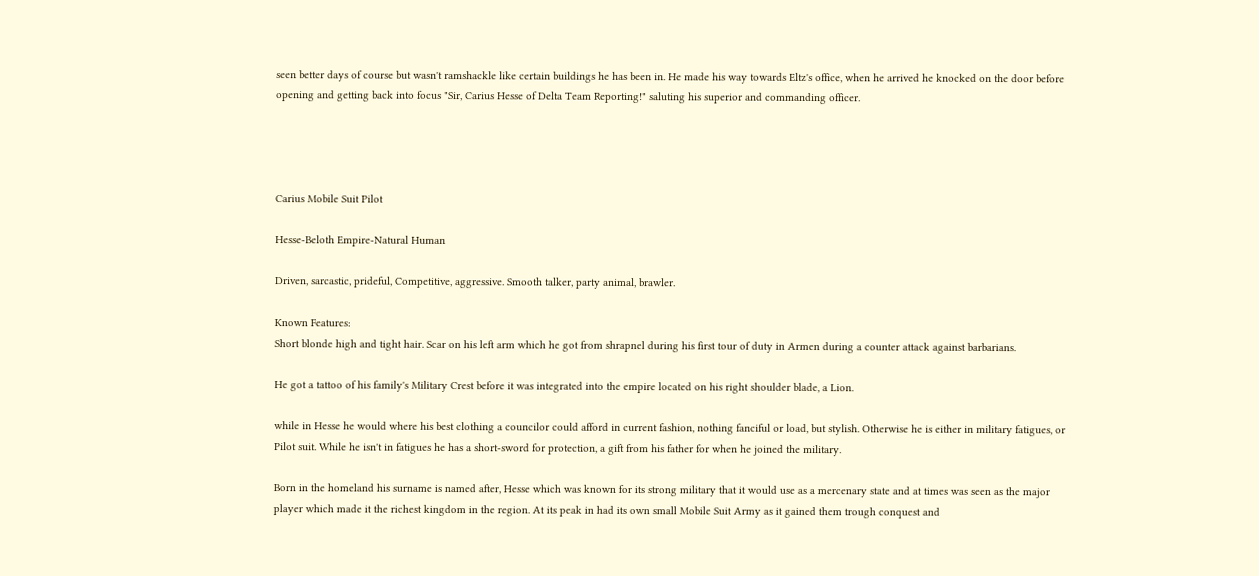seen better days of course but wasn't ramshackle like certain buildings he has been in. He made his way towards Eltz's office, when he arrived he knocked on the door before opening and getting back into focus "Sir, Carius Hesse of Delta Team Reporting!" saluting his superior and commanding officer.




Carius Mobile Suit Pilot

Hesse-Beloth Empire-Natural Human

Driven, sarcastic, prideful, Competitive, aggressive. Smooth talker, party animal, brawler.

Known Features:
Short blonde high and tight hair. Scar on his left arm which he got from shrapnel during his first tour of duty in Armen during a counter attack against barbarians.

He got a tattoo of his family's Military Crest before it was integrated into the empire located on his right shoulder blade, a Lion.

while in Hesse he would where his best clothing a councilor could afford in current fashion, nothing fanciful or load, but stylish. Otherwise he is either in military fatigues, or Pilot suit. While he isn't in fatigues he has a short-sword for protection, a gift from his father for when he joined the military.

Born in the homeland his surname is named after, Hesse which was known for its strong military that it would use as a mercenary state and at times was seen as the major player which made it the richest kingdom in the region. At its peak in had its own small Mobile Suit Army as it gained them trough conquest and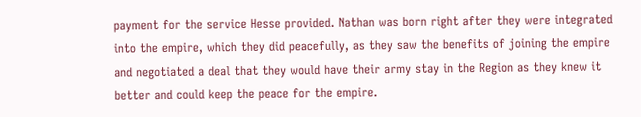payment for the service Hesse provided. Nathan was born right after they were integrated into the empire, which they did peacefully, as they saw the benefits of joining the empire and negotiated a deal that they would have their army stay in the Region as they knew it better and could keep the peace for the empire.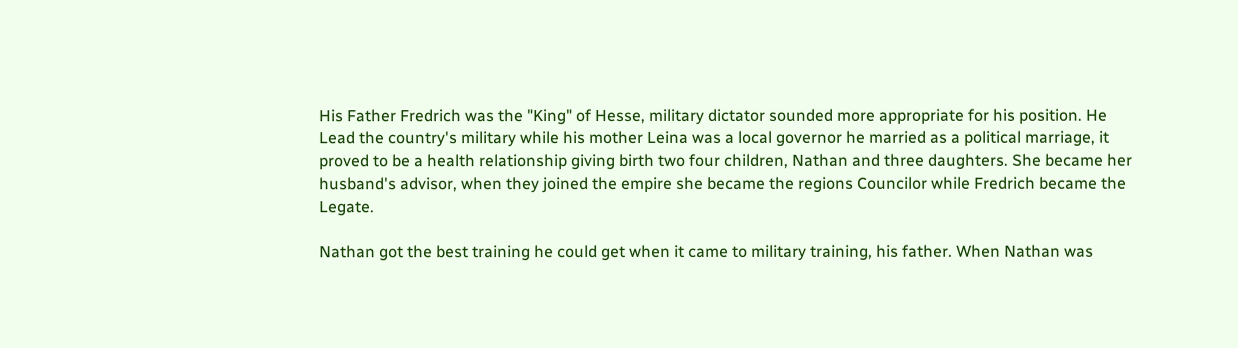His Father Fredrich was the "King" of Hesse, military dictator sounded more appropriate for his position. He Lead the country's military while his mother Leina was a local governor he married as a political marriage, it proved to be a health relationship giving birth two four children, Nathan and three daughters. She became her husband's advisor, when they joined the empire she became the regions Councilor while Fredrich became the Legate.

Nathan got the best training he could get when it came to military training, his father. When Nathan was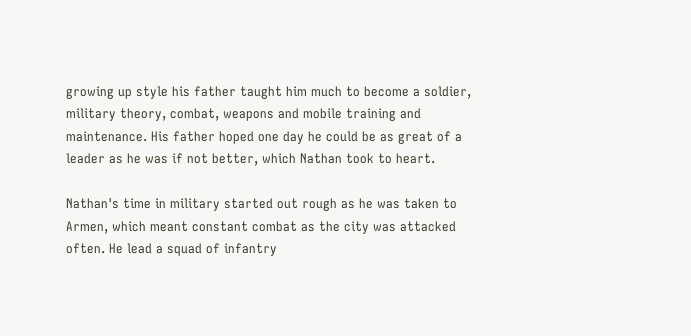growing up style his father taught him much to become a soldier, military theory, combat, weapons and mobile training and maintenance. His father hoped one day he could be as great of a leader as he was if not better, which Nathan took to heart.

Nathan's time in military started out rough as he was taken to Armen, which meant constant combat as the city was attacked often. He lead a squad of infantry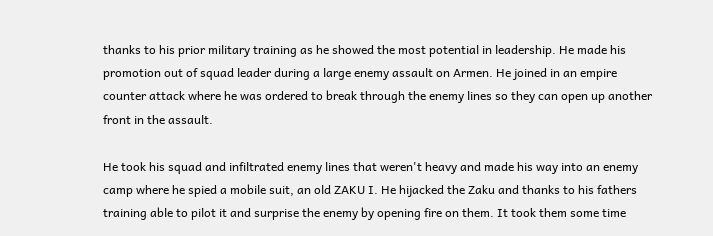thanks to his prior military training as he showed the most potential in leadership. He made his promotion out of squad leader during a large enemy assault on Armen. He joined in an empire counter attack where he was ordered to break through the enemy lines so they can open up another front in the assault.

He took his squad and infiltrated enemy lines that weren't heavy and made his way into an enemy camp where he spied a mobile suit, an old ZAKU I. He hijacked the Zaku and thanks to his fathers training able to pilot it and surprise the enemy by opening fire on them. It took them some time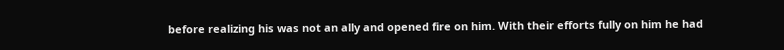before realizing his was not an ally and opened fire on him. With their efforts fully on him he had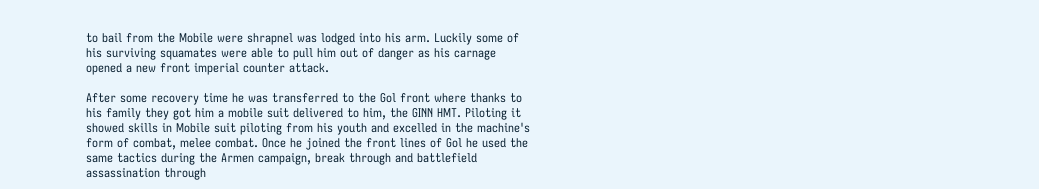to bail from the Mobile were shrapnel was lodged into his arm. Luckily some of his surviving squamates were able to pull him out of danger as his carnage opened a new front imperial counter attack.

After some recovery time he was transferred to the Gol front where thanks to his family they got him a mobile suit delivered to him, the GINN HMT. Piloting it showed skills in Mobile suit piloting from his youth and excelled in the machine's form of combat, melee combat. Once he joined the front lines of Gol he used the same tactics during the Armen campaign, break through and battlefield assassination through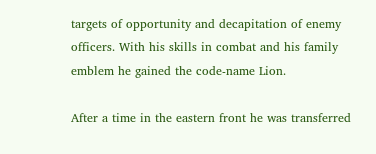targets of opportunity and decapitation of enemy officers. With his skills in combat and his family emblem he gained the code-name Lion.

After a time in the eastern front he was transferred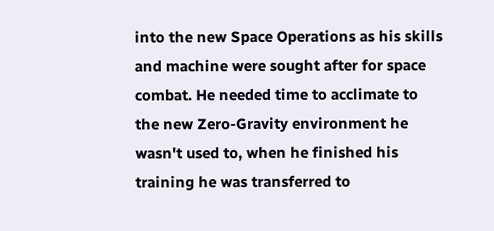into the new Space Operations as his skills and machine were sought after for space combat. He needed time to acclimate to the new Zero-Gravity environment he wasn't used to, when he finished his training he was transferred to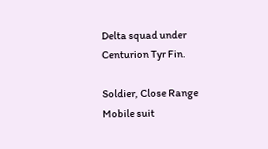Delta squad under Centurion Tyr Fin.

Soldier, Close Range Mobile suit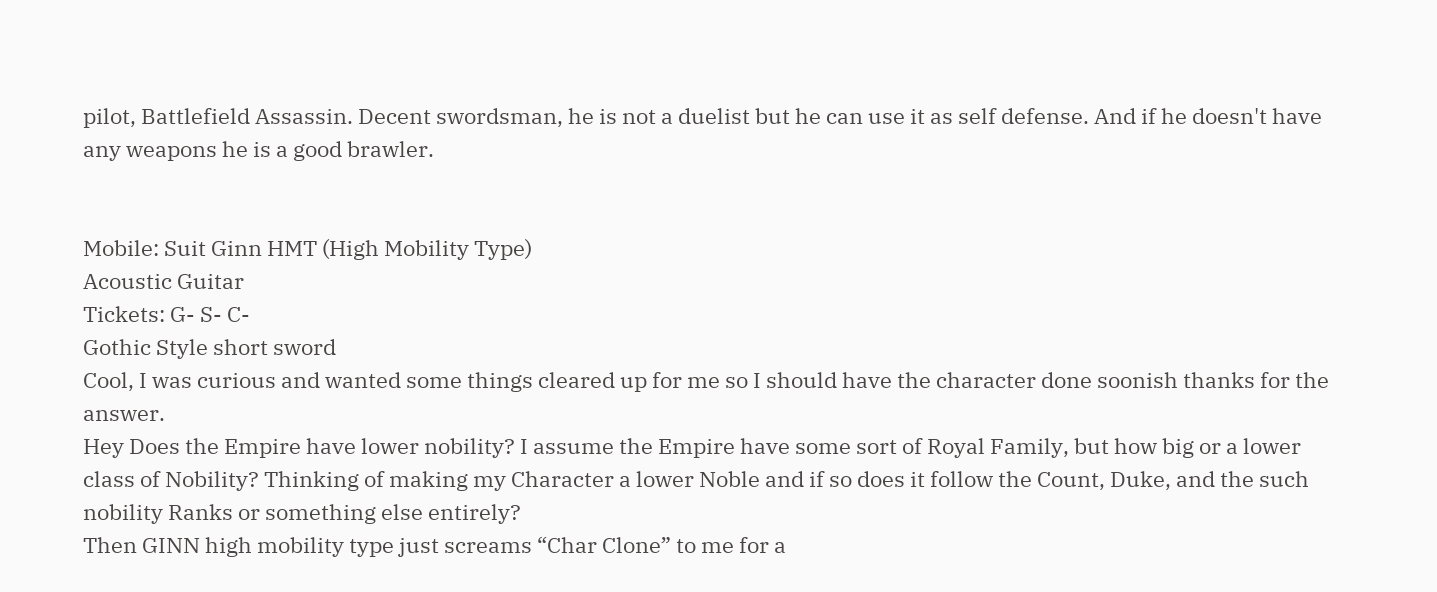pilot, Battlefield Assassin. Decent swordsman, he is not a duelist but he can use it as self defense. And if he doesn't have any weapons he is a good brawler.


Mobile: Suit Ginn HMT (High Mobility Type)
Acoustic Guitar
Tickets: G- S- C-
Gothic Style short sword
Cool, I was curious and wanted some things cleared up for me so I should have the character done soonish thanks for the answer.
Hey Does the Empire have lower nobility? I assume the Empire have some sort of Royal Family, but how big or a lower class of Nobility? Thinking of making my Character a lower Noble and if so does it follow the Count, Duke, and the such nobility Ranks or something else entirely?
Then GINN high mobility type just screams “Char Clone” to me for a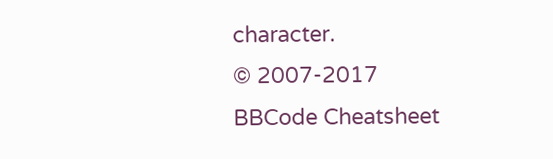character.
© 2007-2017
BBCode Cheatsheet